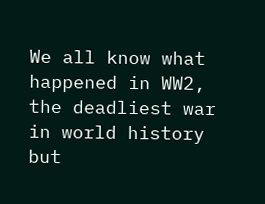We all know what happened in WW2, the deadliest war in world history but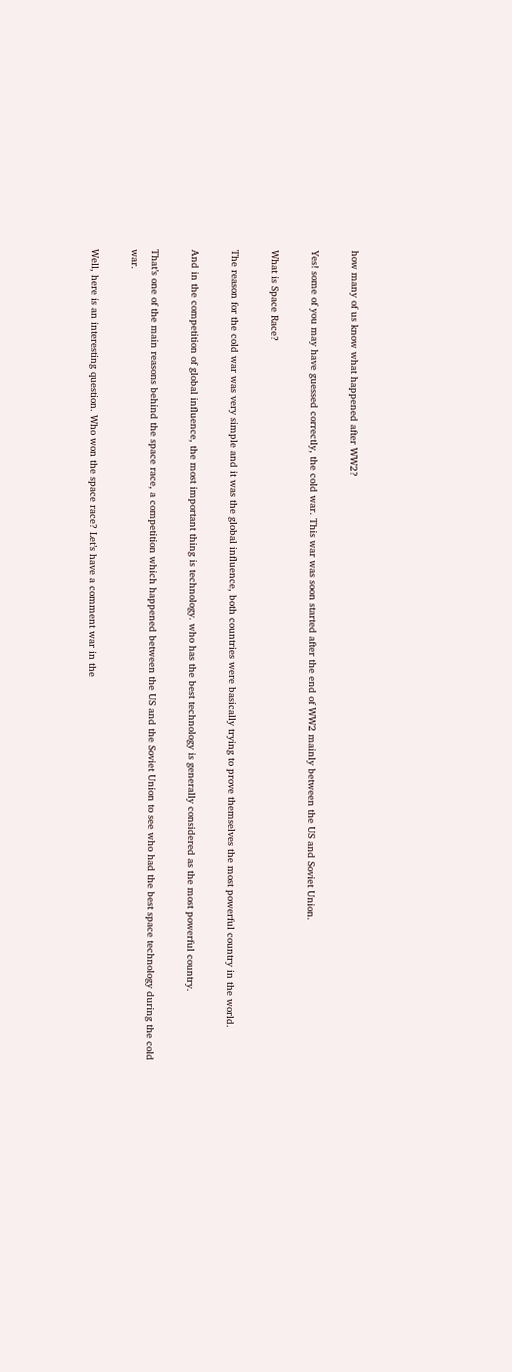how many of us know what happened after WW2?

Yes! some of you may have guessed correctly, the cold war. This war was soon started after the end of WW2 mainly between the US and Soviet Union.

What is Space Race?

The reason for the cold war was very simple and it was the global influence, both countries were basically trying to prove themselves the most powerful country in the world.

And in the competition of global influence, the most important thing is technology. who has the best technology is generally considered as the most powerful country.

That’s one of the main reasons behind the space race, a competition which happened between the US and the Soviet Union to see who had the best space technology during the cold war.

Well, here is an interesting question. Who won the space race? Let’s have a comment war in the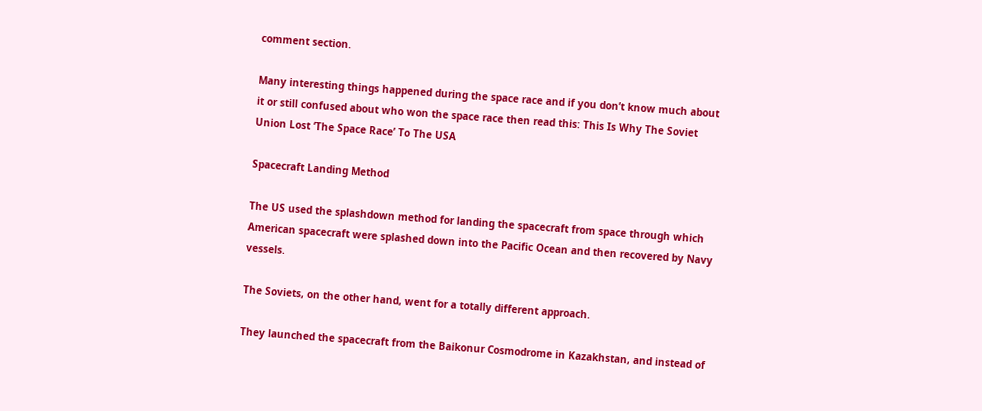comment section.

Many interesting things happened during the space race and if you don’t know much about it or still confused about who won the space race then read this: This Is Why The Soviet Union Lost ‘The Space Race’ To The USA

Spacecraft Landing Method

The US used the splashdown method for landing the spacecraft from space through which American spacecraft were splashed down into the Pacific Ocean and then recovered by Navy vessels.

The Soviets, on the other hand, went for a totally different approach.

They launched the spacecraft from the Baikonur Cosmodrome in Kazakhstan, and instead of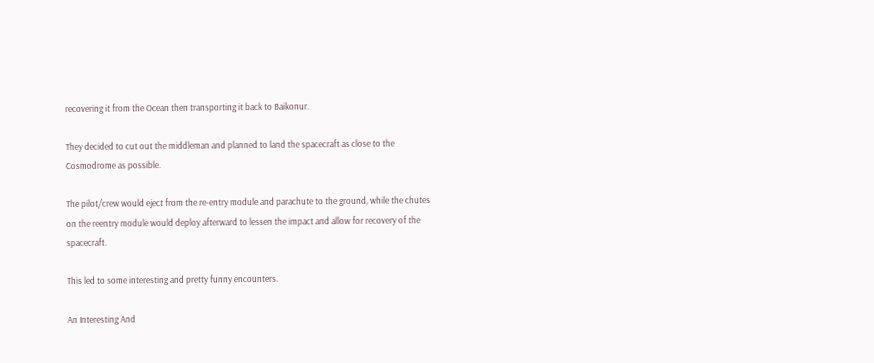recovering it from the Ocean then transporting it back to Baikonur.

They decided to cut out the middleman and planned to land the spacecraft as close to the Cosmodrome as possible.

The pilot/crew would eject from the re-entry module and parachute to the ground, while the chutes on the reentry module would deploy afterward to lessen the impact and allow for recovery of the spacecraft.

This led to some interesting and pretty funny encounters.

An Interesting And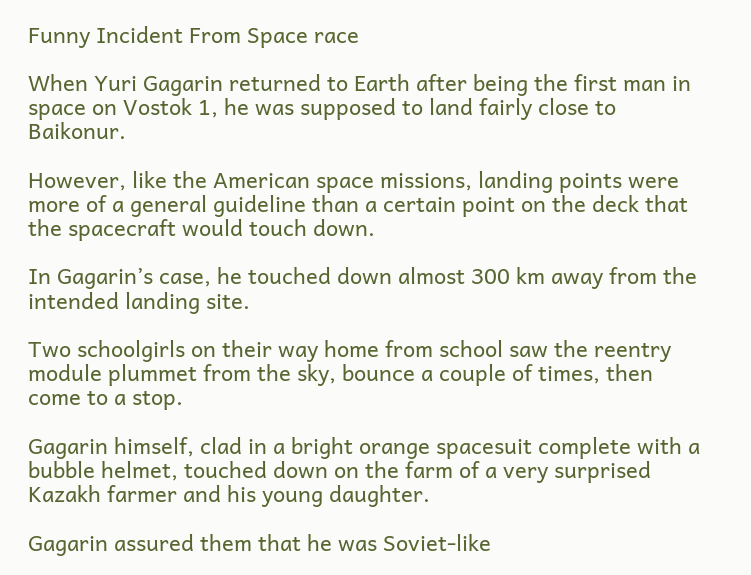Funny Incident From Space race

When Yuri Gagarin returned to Earth after being the first man in space on Vostok 1, he was supposed to land fairly close to Baikonur.

However, like the American space missions, landing points were more of a general guideline than a certain point on the deck that the spacecraft would touch down.

In Gagarin’s case, he touched down almost 300 km away from the intended landing site.

Two schoolgirls on their way home from school saw the reentry module plummet from the sky, bounce a couple of times, then come to a stop.

Gagarin himself, clad in a bright orange spacesuit complete with a bubble helmet, touched down on the farm of a very surprised Kazakh farmer and his young daughter.

Gagarin assured them that he was Soviet-like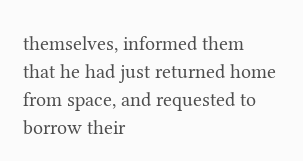themselves, informed them that he had just returned home from space, and requested to borrow their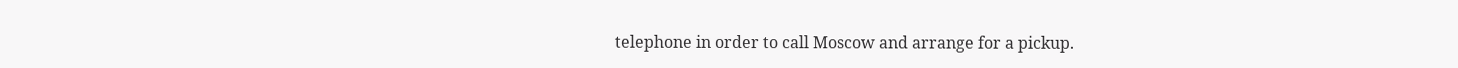telephone in order to call Moscow and arrange for a pickup.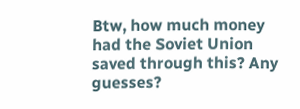Btw, how much money had the Soviet Union saved through this? Any guesses?